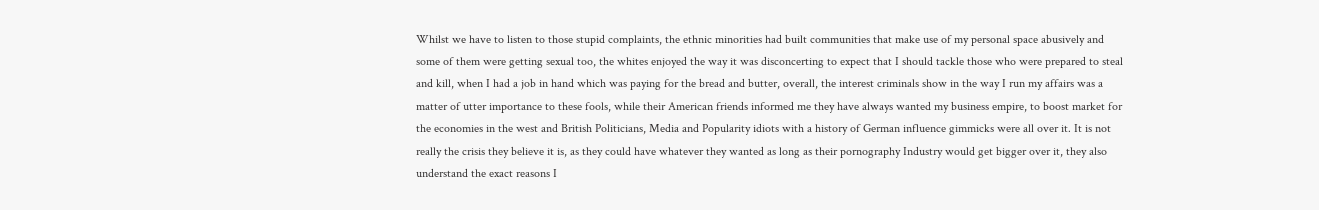Whilst we have to listen to those stupid complaints, the ethnic minorities had built communities that make use of my personal space abusively and some of them were getting sexual too, the whites enjoyed the way it was disconcerting to expect that I should tackle those who were prepared to steal and kill, when I had a job in hand which was paying for the bread and butter, overall, the interest criminals show in the way I run my affairs was a matter of utter importance to these fools, while their American friends informed me they have always wanted my business empire, to boost market for the economies in the west and British Politicians, Media and Popularity idiots with a history of German influence gimmicks were all over it. It is not really the crisis they believe it is, as they could have whatever they wanted as long as their pornography Industry would get bigger over it, they also understand the exact reasons I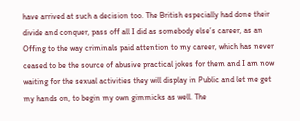have arrived at such a decision too. The British especially had done their divide and conquer, pass off all I did as somebody else’s career, as an Offing to the way criminals paid attention to my career, which has never ceased to be the source of abusive practical jokes for them and I am now waiting for the sexual activities they will display in Public and let me get my hands on, to begin my own gimmicks as well. The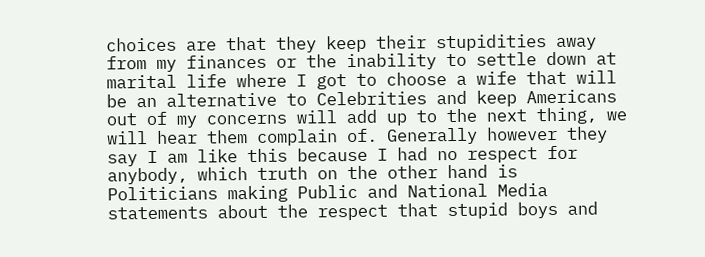choices are that they keep their stupidities away from my finances or the inability to settle down at marital life where I got to choose a wife that will be an alternative to Celebrities and keep Americans out of my concerns will add up to the next thing, we will hear them complain of. Generally however they say I am like this because I had no respect for anybody, which truth on the other hand is Politicians making Public and National Media statements about the respect that stupid boys and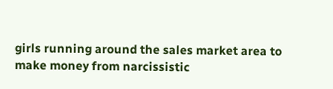girls running around the sales market area to make money from narcissistic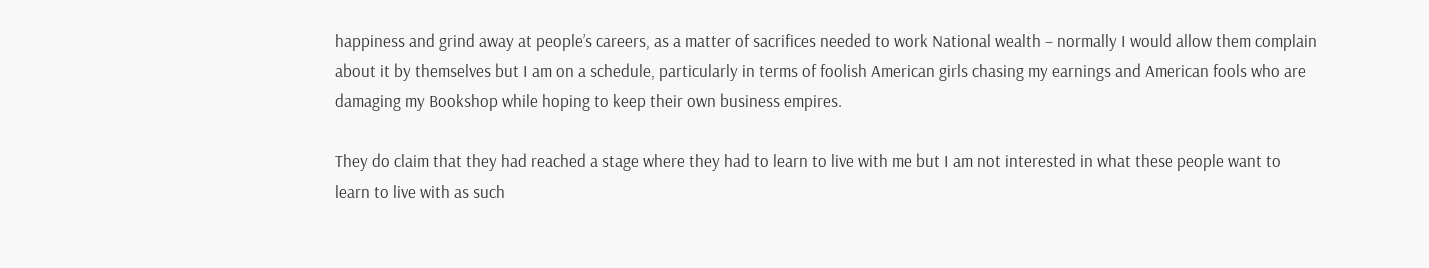happiness and grind away at people’s careers, as a matter of sacrifices needed to work National wealth – normally I would allow them complain about it by themselves but I am on a schedule, particularly in terms of foolish American girls chasing my earnings and American fools who are damaging my Bookshop while hoping to keep their own business empires.

They do claim that they had reached a stage where they had to learn to live with me but I am not interested in what these people want to learn to live with as such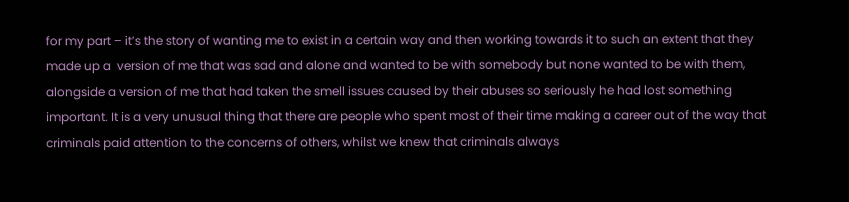for my part – it’s the story of wanting me to exist in a certain way and then working towards it to such an extent that they made up a  version of me that was sad and alone and wanted to be with somebody but none wanted to be with them, alongside a version of me that had taken the smell issues caused by their abuses so seriously he had lost something important. It is a very unusual thing that there are people who spent most of their time making a career out of the way that criminals paid attention to the concerns of others, whilst we knew that criminals always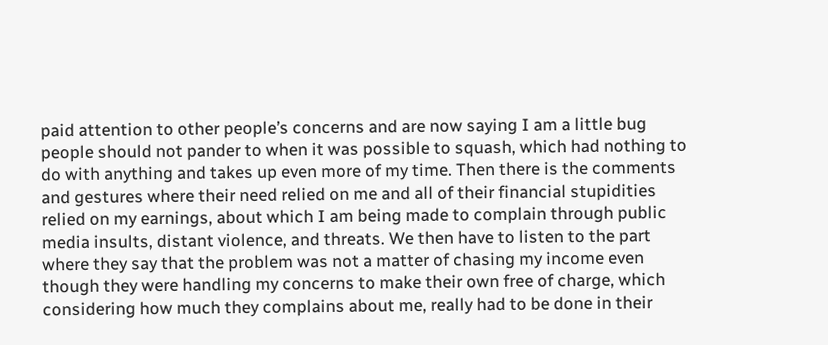paid attention to other people’s concerns and are now saying I am a little bug people should not pander to when it was possible to squash, which had nothing to do with anything and takes up even more of my time. Then there is the comments and gestures where their need relied on me and all of their financial stupidities relied on my earnings, about which I am being made to complain through public media insults, distant violence, and threats. We then have to listen to the part where they say that the problem was not a matter of chasing my income even though they were handling my concerns to make their own free of charge, which considering how much they complains about me, really had to be done in their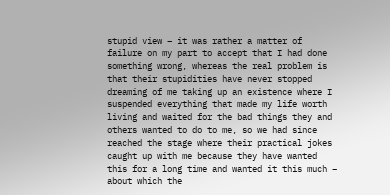stupid view – it was rather a matter of failure on my part to accept that I had done something wrong, whereas the real problem is that their stupidities have never stopped dreaming of me taking up an existence where I suspended everything that made my life worth living and waited for the bad things they and others wanted to do to me, so we had since reached the stage where their practical jokes caught up with me because they have wanted this for a long time and wanted it this much – about which the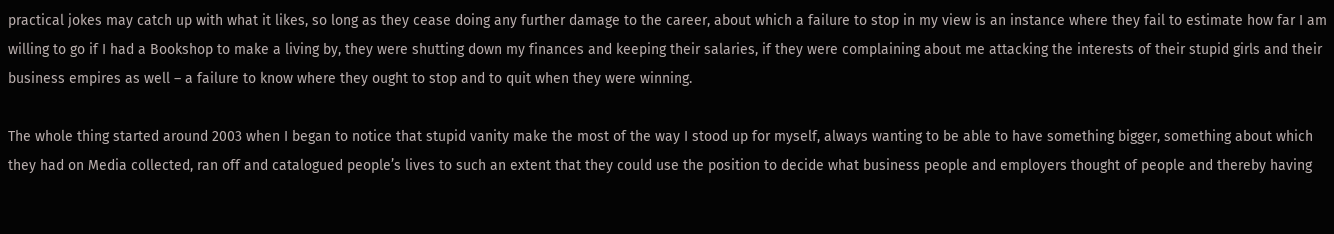practical jokes may catch up with what it likes, so long as they cease doing any further damage to the career, about which a failure to stop in my view is an instance where they fail to estimate how far I am willing to go if I had a Bookshop to make a living by, they were shutting down my finances and keeping their salaries, if they were complaining about me attacking the interests of their stupid girls and their business empires as well – a failure to know where they ought to stop and to quit when they were winning.

The whole thing started around 2003 when I began to notice that stupid vanity make the most of the way I stood up for myself, always wanting to be able to have something bigger, something about which they had on Media collected, ran off and catalogued people’s lives to such an extent that they could use the position to decide what business people and employers thought of people and thereby having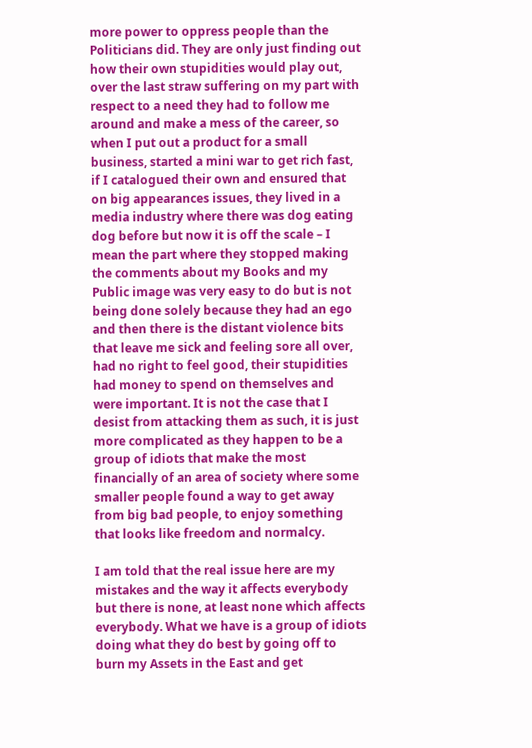more power to oppress people than the Politicians did. They are only just finding out how their own stupidities would play out, over the last straw suffering on my part with respect to a need they had to follow me around and make a mess of the career, so when I put out a product for a small business, started a mini war to get rich fast, if I catalogued their own and ensured that on big appearances issues, they lived in a media industry where there was dog eating dog before but now it is off the scale – I mean the part where they stopped making the comments about my Books and my Public image was very easy to do but is not being done solely because they had an ego and then there is the distant violence bits that leave me sick and feeling sore all over, had no right to feel good, their stupidities had money to spend on themselves and were important. It is not the case that I desist from attacking them as such, it is just more complicated as they happen to be a group of idiots that make the most financially of an area of society where some smaller people found a way to get away from big bad people, to enjoy something that looks like freedom and normalcy.

I am told that the real issue here are my mistakes and the way it affects everybody but there is none, at least none which affects everybody. What we have is a group of idiots doing what they do best by going off to burn my Assets in the East and get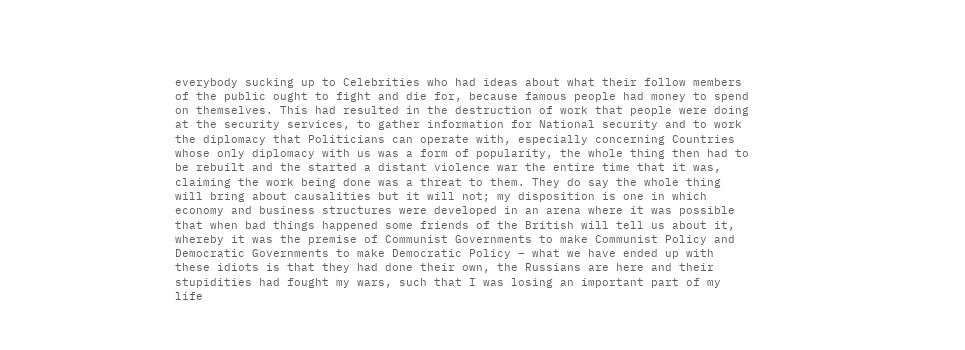everybody sucking up to Celebrities who had ideas about what their follow members of the public ought to fight and die for, because famous people had money to spend on themselves. This had resulted in the destruction of work that people were doing at the security services, to gather information for National security and to work the diplomacy that Politicians can operate with, especially concerning Countries whose only diplomacy with us was a form of popularity, the whole thing then had to be rebuilt and the started a distant violence war the entire time that it was, claiming the work being done was a threat to them. They do say the whole thing will bring about causalities but it will not; my disposition is one in which economy and business structures were developed in an arena where it was possible that when bad things happened some friends of the British will tell us about it, whereby it was the premise of Communist Governments to make Communist Policy and Democratic Governments to make Democratic Policy – what we have ended up with these idiots is that they had done their own, the Russians are here and their stupidities had fought my wars, such that I was losing an important part of my life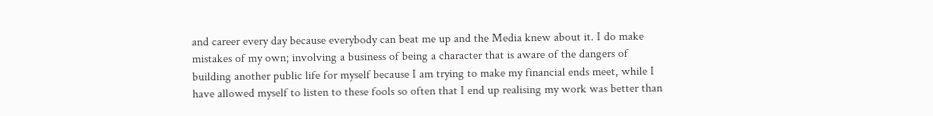and career every day because everybody can beat me up and the Media knew about it. I do make mistakes of my own; involving a business of being a character that is aware of the dangers of building another public life for myself because I am trying to make my financial ends meet, while I have allowed myself to listen to these fools so often that I end up realising my work was better than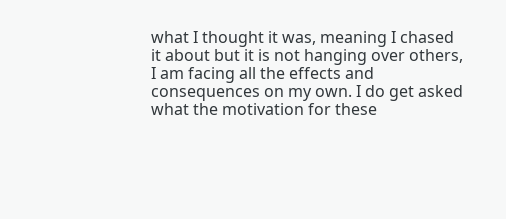what I thought it was, meaning I chased it about but it is not hanging over others, I am facing all the effects and consequences on my own. I do get asked what the motivation for these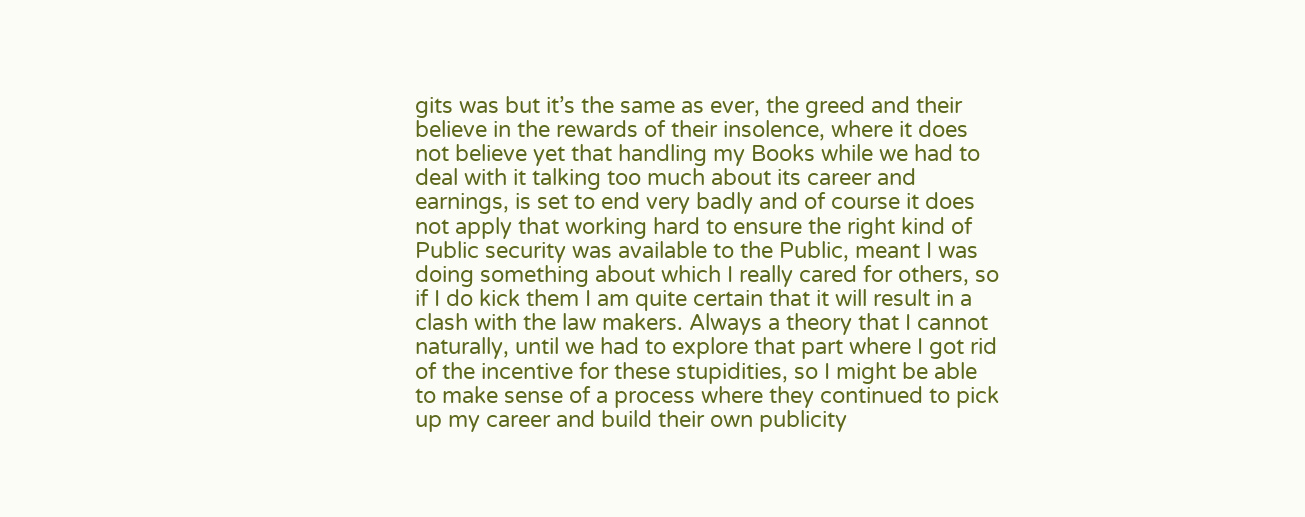gits was but it’s the same as ever, the greed and their believe in the rewards of their insolence, where it does not believe yet that handling my Books while we had to deal with it talking too much about its career and earnings, is set to end very badly and of course it does not apply that working hard to ensure the right kind of Public security was available to the Public, meant I was doing something about which I really cared for others, so if I do kick them I am quite certain that it will result in a clash with the law makers. Always a theory that I cannot naturally, until we had to explore that part where I got rid of the incentive for these stupidities, so I might be able to make sense of a process where they continued to pick up my career and build their own publicity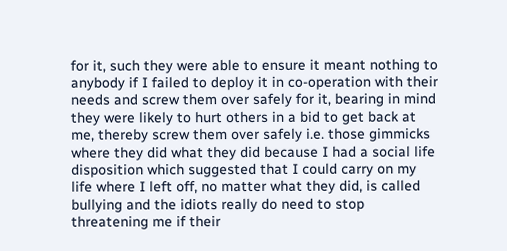for it, such they were able to ensure it meant nothing to anybody if I failed to deploy it in co-operation with their needs and screw them over safely for it, bearing in mind they were likely to hurt others in a bid to get back at me, thereby screw them over safely i.e. those gimmicks where they did what they did because I had a social life disposition which suggested that I could carry on my life where I left off, no matter what they did, is called bullying and the idiots really do need to stop threatening me if their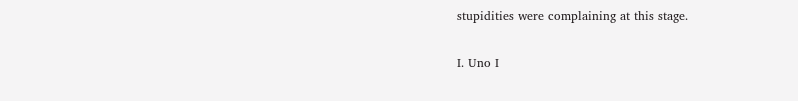stupidities were complaining at this stage.

I. Uno I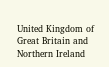United Kingdom of Great Britain and Northern Ireland